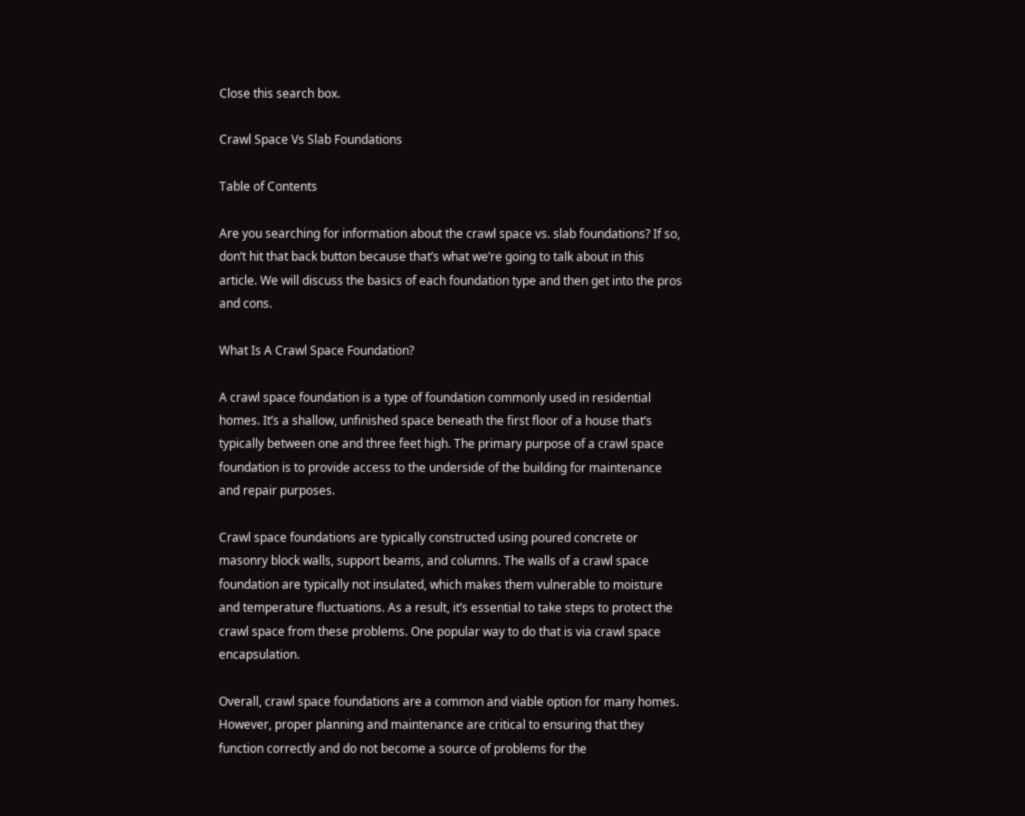Close this search box.

Crawl Space Vs Slab Foundations

Table of Contents

Are you searching for information about the crawl space vs. slab foundations? If so, don’t hit that back button because that’s what we’re going to talk about in this article. We will discuss the basics of each foundation type and then get into the pros and cons.

What Is A Crawl Space Foundation?

A crawl space foundation is a type of foundation commonly used in residential homes. It’s a shallow, unfinished space beneath the first floor of a house that’s typically between one and three feet high. The primary purpose of a crawl space foundation is to provide access to the underside of the building for maintenance and repair purposes.

Crawl space foundations are typically constructed using poured concrete or masonry block walls, support beams, and columns. The walls of a crawl space foundation are typically not insulated, which makes them vulnerable to moisture and temperature fluctuations. As a result, it’s essential to take steps to protect the crawl space from these problems. One popular way to do that is via crawl space encapsulation.

Overall, crawl space foundations are a common and viable option for many homes. However, proper planning and maintenance are critical to ensuring that they function correctly and do not become a source of problems for the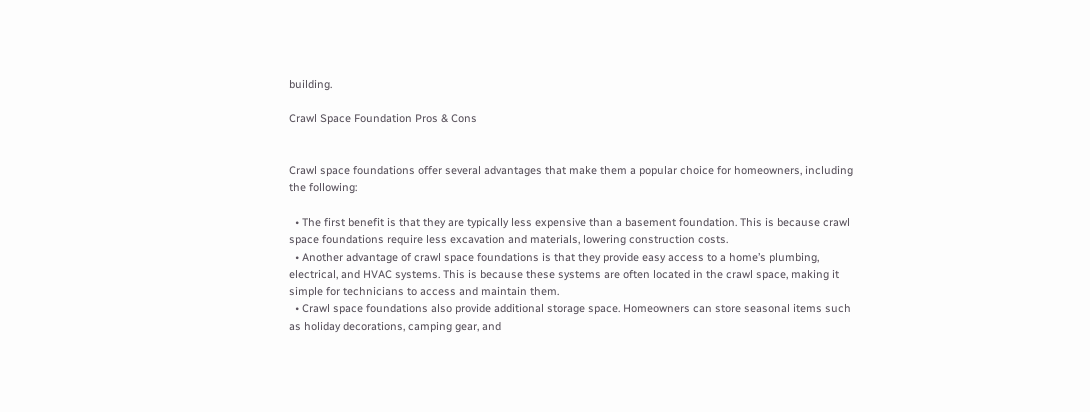building.

Crawl Space Foundation Pros & Cons


Crawl space foundations offer several advantages that make them a popular choice for homeowners, including the following:

  • The first benefit is that they are typically less expensive than a basement foundation. This is because crawl space foundations require less excavation and materials, lowering construction costs.
  • Another advantage of crawl space foundations is that they provide easy access to a home’s plumbing, electrical, and HVAC systems. This is because these systems are often located in the crawl space, making it simple for technicians to access and maintain them.
  • Crawl space foundations also provide additional storage space. Homeowners can store seasonal items such as holiday decorations, camping gear, and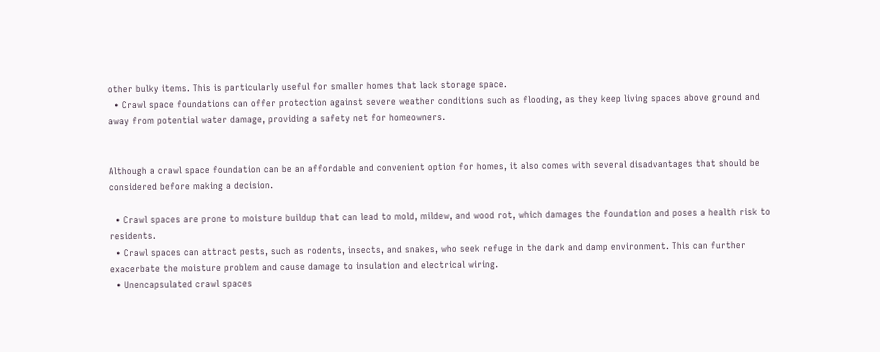other bulky items. This is particularly useful for smaller homes that lack storage space.
  • Crawl space foundations can offer protection against severe weather conditions such as flooding, as they keep living spaces above ground and away from potential water damage, providing a safety net for homeowners.


Although a crawl space foundation can be an affordable and convenient option for homes, it also comes with several disadvantages that should be considered before making a decision.

  • Crawl spaces are prone to moisture buildup that can lead to mold, mildew, and wood rot, which damages the foundation and poses a health risk to residents.
  • Crawl spaces can attract pests, such as rodents, insects, and snakes, who seek refuge in the dark and damp environment. This can further exacerbate the moisture problem and cause damage to insulation and electrical wiring.
  • Unencapsulated crawl spaces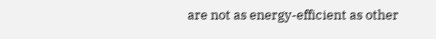are not as energy-efficient as other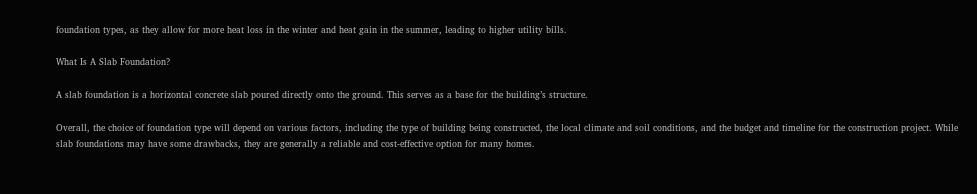foundation types, as they allow for more heat loss in the winter and heat gain in the summer, leading to higher utility bills.

What Is A Slab Foundation?

A slab foundation is a horizontal concrete slab poured directly onto the ground. This serves as a base for the building’s structure.

Overall, the choice of foundation type will depend on various factors, including the type of building being constructed, the local climate and soil conditions, and the budget and timeline for the construction project. While slab foundations may have some drawbacks, they are generally a reliable and cost-effective option for many homes.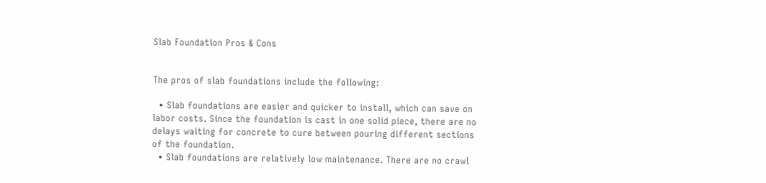Slab Foundation Pros & Cons


The pros of slab foundations include the following:

  • Slab foundations are easier and quicker to install, which can save on labor costs. Since the foundation is cast in one solid piece, there are no delays waiting for concrete to cure between pouring different sections of the foundation.
  • Slab foundations are relatively low maintenance. There are no crawl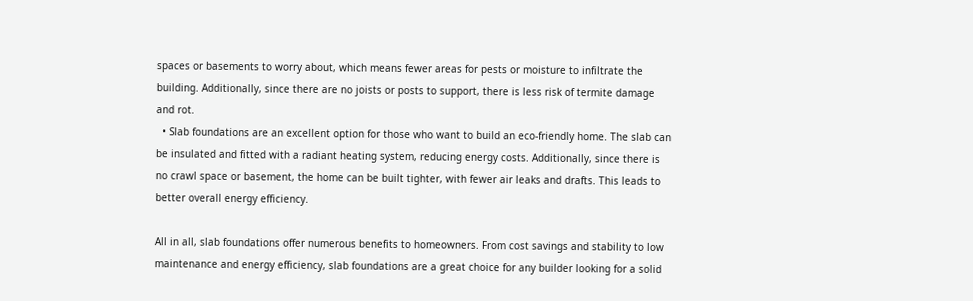spaces or basements to worry about, which means fewer areas for pests or moisture to infiltrate the building. Additionally, since there are no joists or posts to support, there is less risk of termite damage and rot.
  • Slab foundations are an excellent option for those who want to build an eco-friendly home. The slab can be insulated and fitted with a radiant heating system, reducing energy costs. Additionally, since there is no crawl space or basement, the home can be built tighter, with fewer air leaks and drafts. This leads to better overall energy efficiency.

All in all, slab foundations offer numerous benefits to homeowners. From cost savings and stability to low maintenance and energy efficiency, slab foundations are a great choice for any builder looking for a solid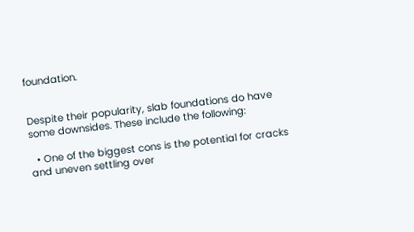foundation.


Despite their popularity, slab foundations do have some downsides. These include the following:

  • One of the biggest cons is the potential for cracks and uneven settling over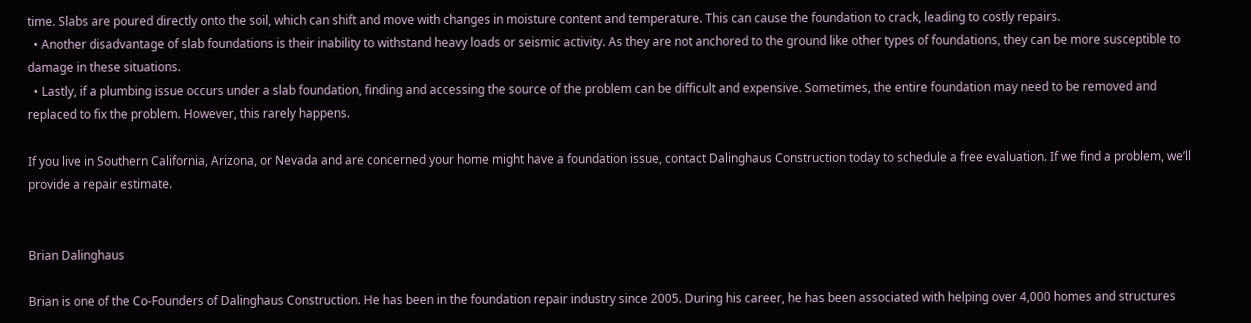time. Slabs are poured directly onto the soil, which can shift and move with changes in moisture content and temperature. This can cause the foundation to crack, leading to costly repairs.
  • Another disadvantage of slab foundations is their inability to withstand heavy loads or seismic activity. As they are not anchored to the ground like other types of foundations, they can be more susceptible to damage in these situations.
  • Lastly, if a plumbing issue occurs under a slab foundation, finding and accessing the source of the problem can be difficult and expensive. Sometimes, the entire foundation may need to be removed and replaced to fix the problem. However, this rarely happens.

If you live in Southern California, Arizona, or Nevada and are concerned your home might have a foundation issue, contact Dalinghaus Construction today to schedule a free evaluation. If we find a problem, we’ll provide a repair estimate.


Brian Dalinghaus

Brian is one of the Co-Founders of Dalinghaus Construction. He has been in the foundation repair industry since 2005. During his career, he has been associated with helping over 4,000 homes and structures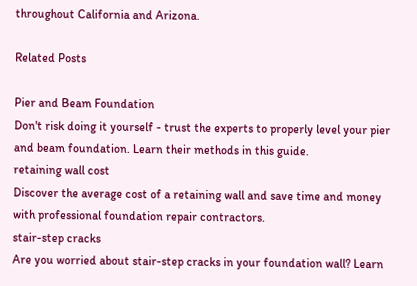throughout California and Arizona.

Related Posts

Pier and Beam Foundation
Don't risk doing it yourself - trust the experts to properly level your pier and beam foundation. Learn their methods in this guide.
retaining wall cost
Discover the average cost of a retaining wall and save time and money with professional foundation repair contractors.
stair-step cracks
Are you worried about stair-step cracks in your foundation wall? Learn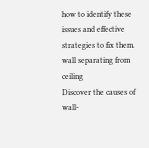how to identify these issues and effective strategies to fix them.
wall separating from ceiling
Discover the causes of wall-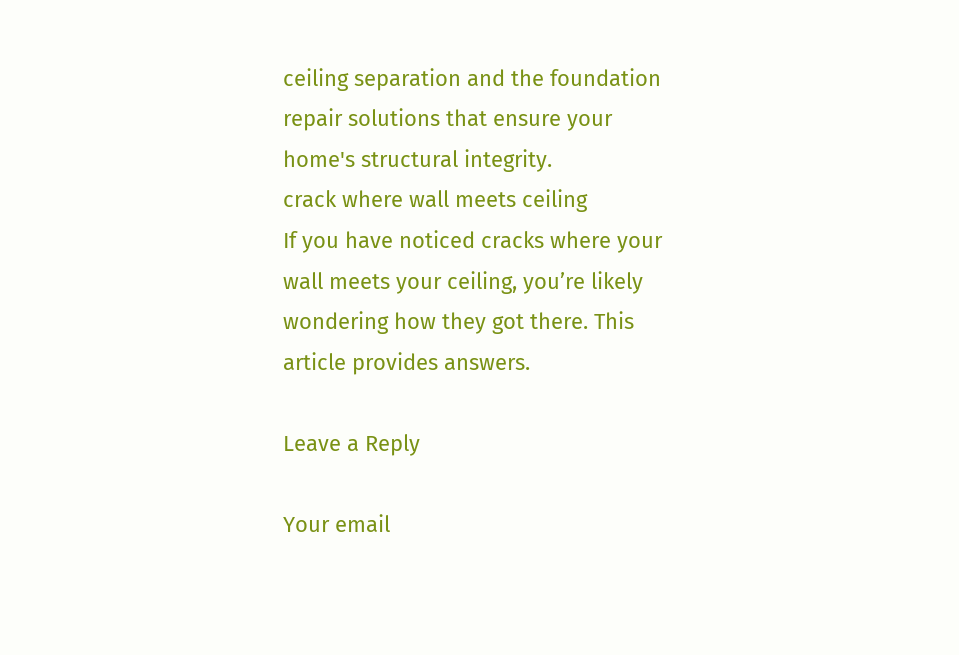ceiling separation and the foundation repair solutions that ensure your home's structural integrity.
crack where wall meets ceiling
If you have noticed cracks where your wall meets your ceiling, you’re likely wondering how they got there. This article provides answers.

Leave a Reply

Your email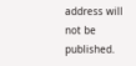address will not be published.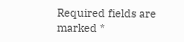Required fields are marked *